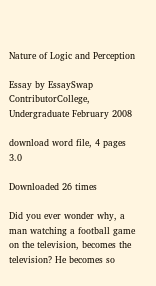Nature of Logic and Perception

Essay by EssaySwap ContributorCollege, Undergraduate February 2008

download word file, 4 pages 3.0

Downloaded 26 times

Did you ever wonder why, a man watching a football game on the television, becomes the television? He becomes so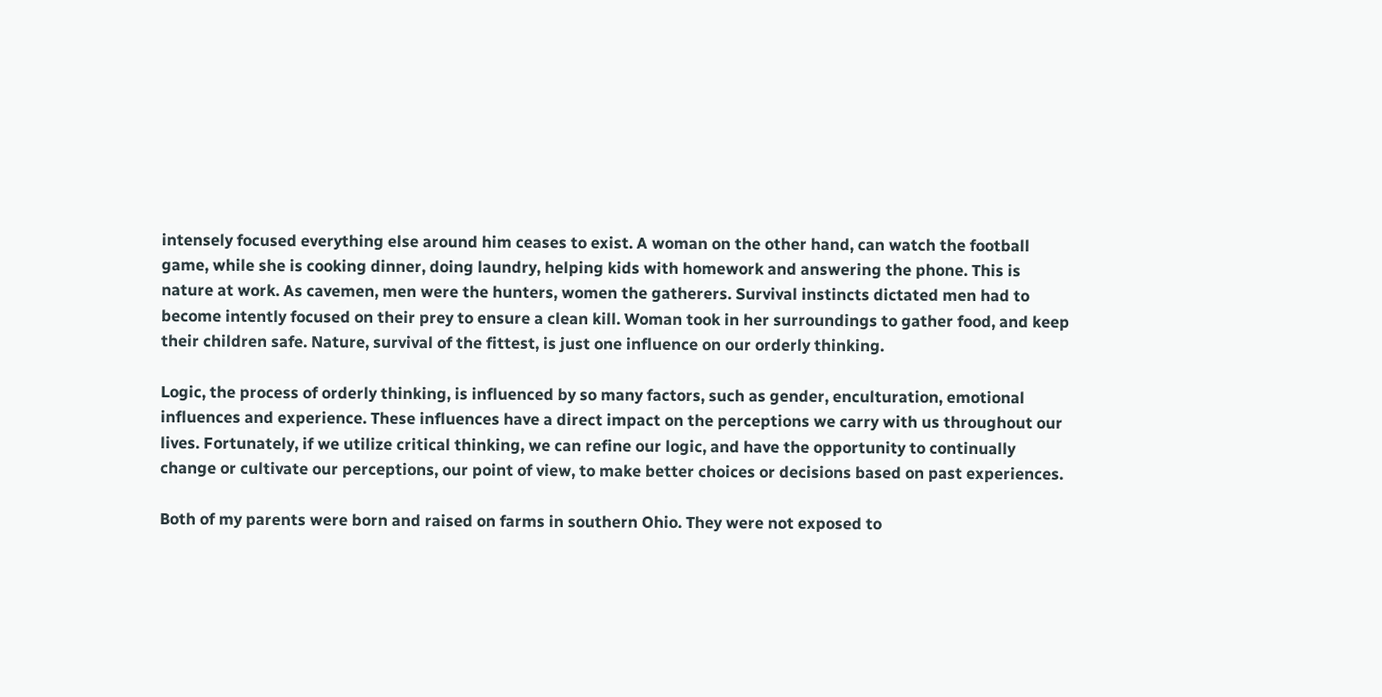intensely focused everything else around him ceases to exist. A woman on the other hand, can watch the football game, while she is cooking dinner, doing laundry, helping kids with homework and answering the phone. This is nature at work. As cavemen, men were the hunters, women the gatherers. Survival instincts dictated men had to become intently focused on their prey to ensure a clean kill. Woman took in her surroundings to gather food, and keep their children safe. Nature, survival of the fittest, is just one influence on our orderly thinking.

Logic, the process of orderly thinking, is influenced by so many factors, such as gender, enculturation, emotional influences and experience. These influences have a direct impact on the perceptions we carry with us throughout our lives. Fortunately, if we utilize critical thinking, we can refine our logic, and have the opportunity to continually change or cultivate our perceptions, our point of view, to make better choices or decisions based on past experiences.

Both of my parents were born and raised on farms in southern Ohio. They were not exposed to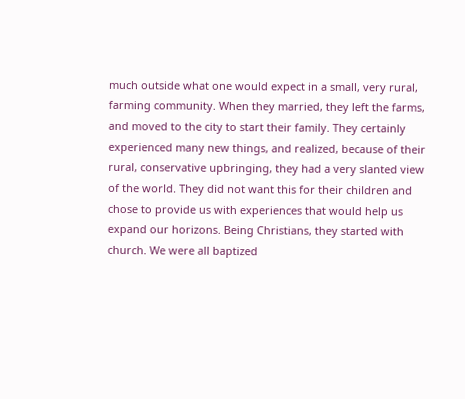much outside what one would expect in a small, very rural, farming community. When they married, they left the farms, and moved to the city to start their family. They certainly experienced many new things, and realized, because of their rural, conservative upbringing, they had a very slanted view of the world. They did not want this for their children and chose to provide us with experiences that would help us expand our horizons. Being Christians, they started with church. We were all baptized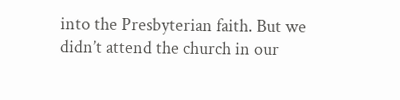into the Presbyterian faith. But we didn’t attend the church in our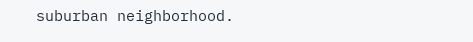suburban neighborhood.